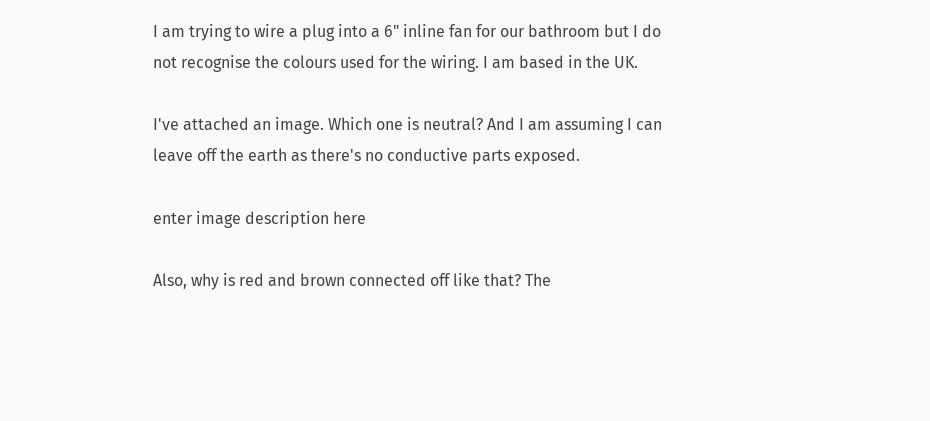I am trying to wire a plug into a 6" inline fan for our bathroom but I do not recognise the colours used for the wiring. I am based in the UK.

I've attached an image. Which one is neutral? And I am assuming I can leave off the earth as there's no conductive parts exposed.

enter image description here

Also, why is red and brown connected off like that? The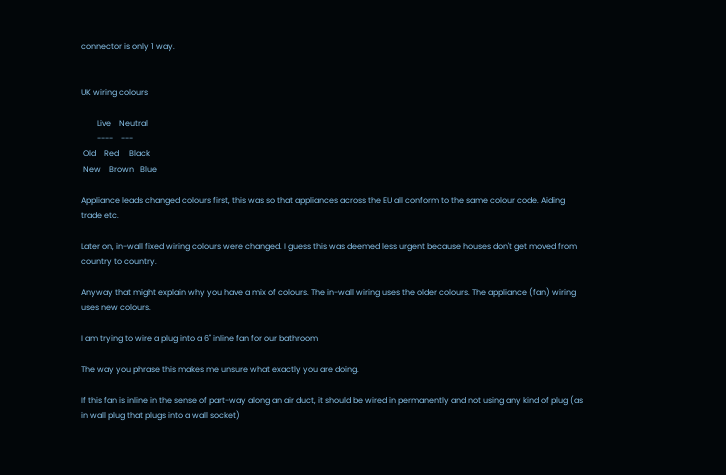connector is only 1 way.


UK wiring colours

        Live    Neutral
        ----    ---
 Old    Red     Black
 New    Brown   Blue

Appliance leads changed colours first, this was so that appliances across the EU all conform to the same colour code. Aiding trade etc.

Later on, in-wall fixed wiring colours were changed. I guess this was deemed less urgent because houses don't get moved from country to country.

Anyway that might explain why you have a mix of colours. The in-wall wiring uses the older colours. The appliance (fan) wiring uses new colours.

I am trying to wire a plug into a 6" inline fan for our bathroom

The way you phrase this makes me unsure what exactly you are doing.

If this fan is inline in the sense of part-way along an air duct, it should be wired in permanently and not using any kind of plug (as in wall plug that plugs into a wall socket)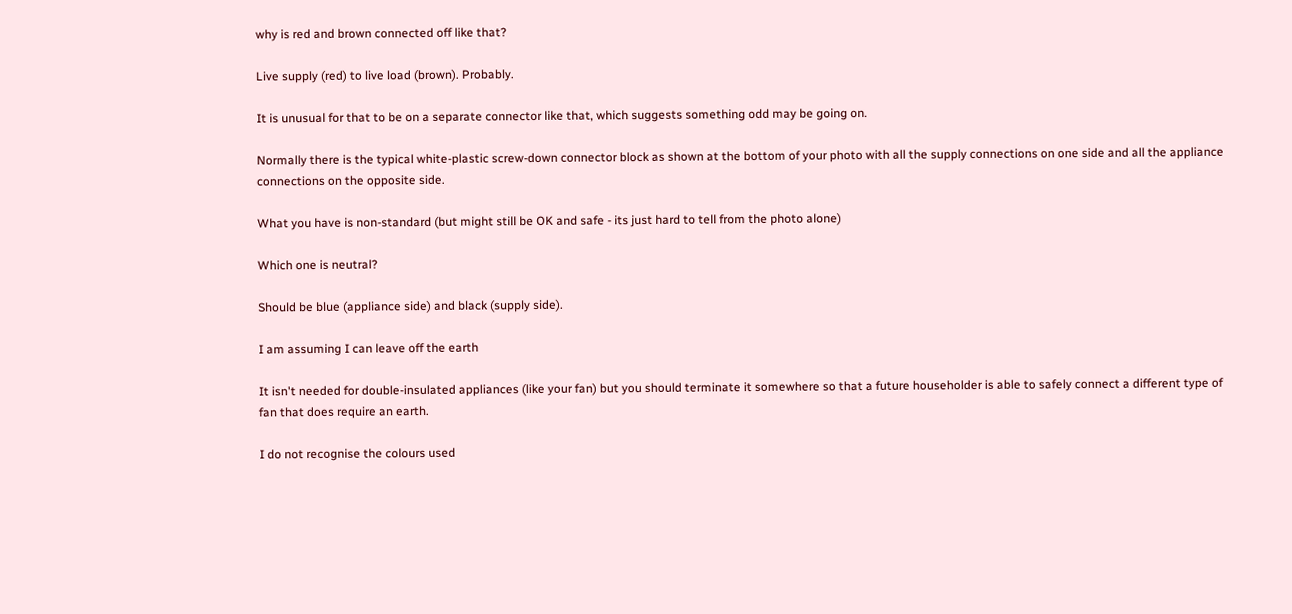why is red and brown connected off like that?

Live supply (red) to live load (brown). Probably.

It is unusual for that to be on a separate connector like that, which suggests something odd may be going on.

Normally there is the typical white-plastic screw-down connector block as shown at the bottom of your photo with all the supply connections on one side and all the appliance connections on the opposite side.

What you have is non-standard (but might still be OK and safe - its just hard to tell from the photo alone)

Which one is neutral?

Should be blue (appliance side) and black (supply side).

I am assuming I can leave off the earth

It isn't needed for double-insulated appliances (like your fan) but you should terminate it somewhere so that a future householder is able to safely connect a different type of fan that does require an earth.

I do not recognise the colours used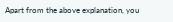Apart from the above explanation, you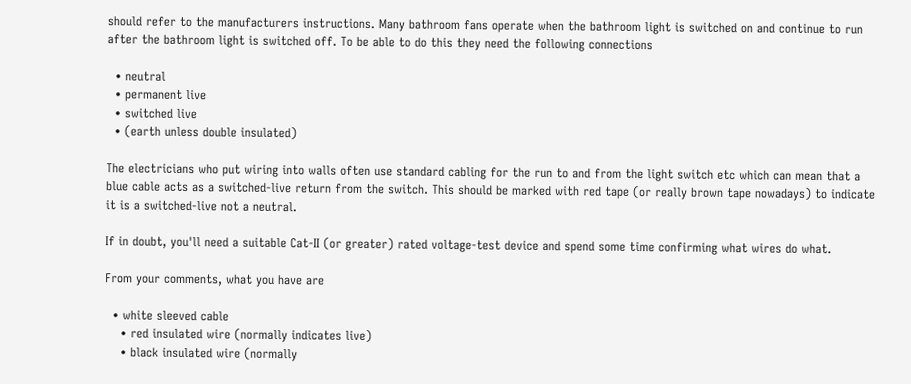should refer to the manufacturers instructions. Many bathroom fans operate when the bathroom light is switched on and continue to run after the bathroom light is switched off. To be able to do this they need the following connections

  • neutral
  • permanent live
  • switched live
  • (earth unless double insulated)

The electricians who put wiring into walls often use standard cabling for the run to and from the light switch etc which can mean that a blue cable acts as a switched-live return from the switch. This should be marked with red tape (or really brown tape nowadays) to indicate it is a switched-live not a neutral.

If in doubt, you'll need a suitable Cat-II (or greater) rated voltage-test device and spend some time confirming what wires do what.

From your comments, what you have are

  • white sleeved cable
    • red insulated wire (normally indicates live)
    • black insulated wire (normally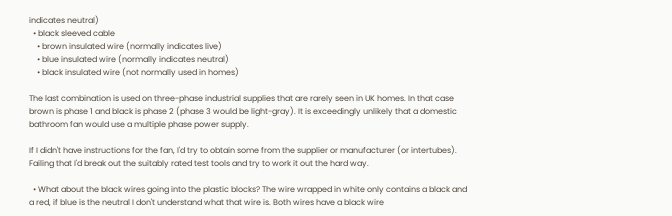indicates neutral)
  • black sleeved cable
    • brown insulated wire (normally indicates live)
    • blue insulated wire (normally indicates neutral)
    • black insulated wire (not normally used in homes)

The last combination is used on three-phase industrial supplies that are rarely seen in UK homes. In that case brown is phase 1 and black is phase 2 (phase 3 would be light-gray). It is exceedingly unlikely that a domestic bathroom fan would use a multiple phase power supply.

If I didn't have instructions for the fan, I'd try to obtain some from the supplier or manufacturer (or intertubes). Failing that I'd break out the suitably rated test tools and try to work it out the hard way.

  • What about the black wires going into the plastic blocks? The wire wrapped in white only contains a black and a red, if blue is the neutral I don't understand what that wire is. Both wires have a black wire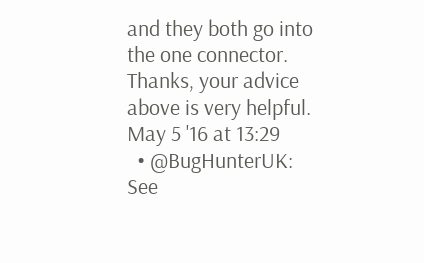and they both go into the one connector. Thanks, your advice above is very helpful. May 5 '16 at 13:29
  • @BugHunterUK: See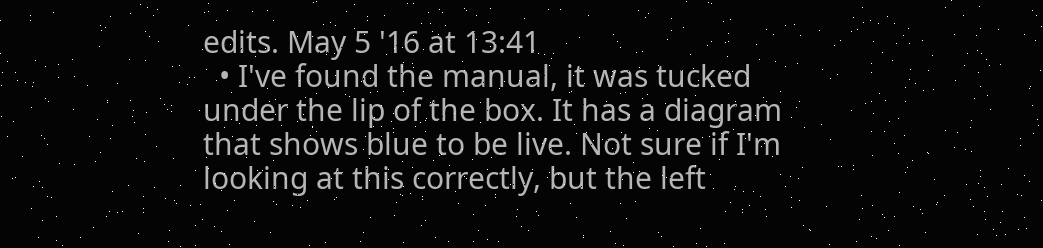edits. May 5 '16 at 13:41
  • I've found the manual, it was tucked under the lip of the box. It has a diagram that shows blue to be live. Not sure if I'm looking at this correctly, but the left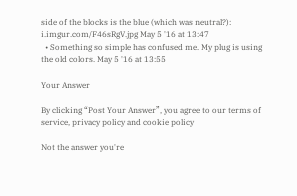side of the blocks is the blue (which was neutral?): i.imgur.com/F46sRgV.jpg May 5 '16 at 13:47
  • Something so simple has confused me. My plug is using the old colors. May 5 '16 at 13:55

Your Answer

By clicking “Post Your Answer”, you agree to our terms of service, privacy policy and cookie policy

Not the answer you're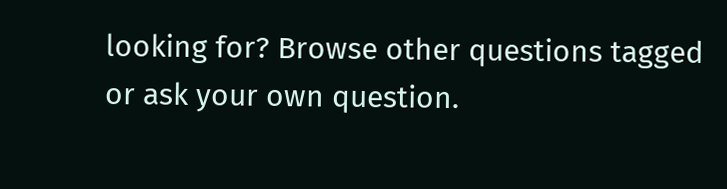looking for? Browse other questions tagged or ask your own question.